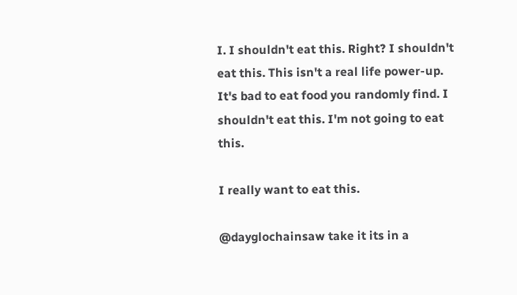I. I shouldn't eat this. Right? I shouldn't eat this. This isn't a real life power-up. It's bad to eat food you randomly find. I shouldn't eat this. I'm not going to eat this.

I really want to eat this.

@dayglochainsaw take it its in a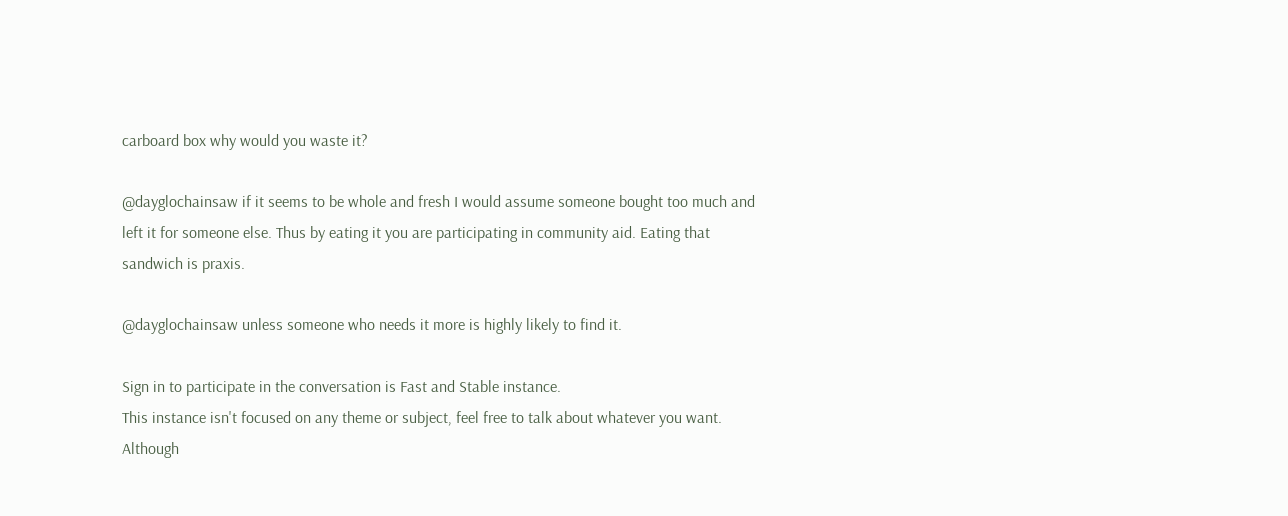carboard box why would you waste it?

@dayglochainsaw if it seems to be whole and fresh I would assume someone bought too much and left it for someone else. Thus by eating it you are participating in community aid. Eating that sandwich is praxis.

@dayglochainsaw unless someone who needs it more is highly likely to find it.

Sign in to participate in the conversation is Fast and Stable instance.
This instance isn't focused on any theme or subject, feel free to talk about whatever you want. Although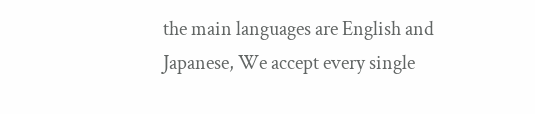the main languages are English and Japanese, We accept every single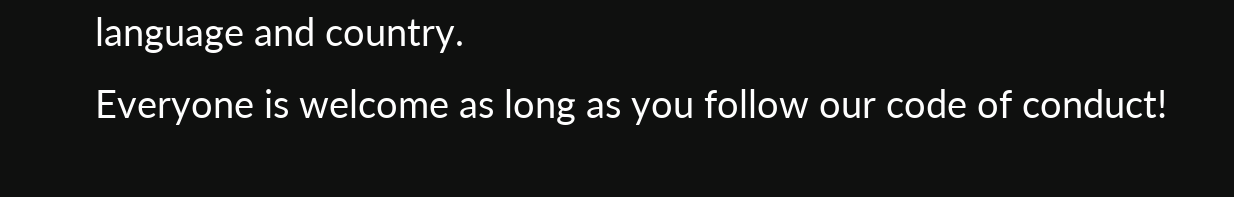language and country.
Everyone is welcome as long as you follow our code of conduct!